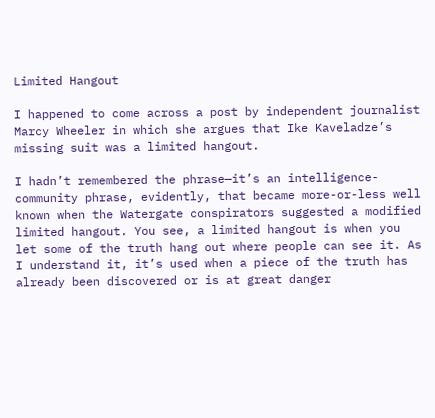Limited Hangout

I happened to come across a post by independent journalist Marcy Wheeler in which she argues that Ike Kaveladze’s missing suit was a limited hangout.

I hadn’t remembered the phrase—it’s an intelligence-community phrase, evidently, that became more-or-less well known when the Watergate conspirators suggested a modified limited hangout. You see, a limited hangout is when you let some of the truth hang out where people can see it. As I understand it, it’s used when a piece of the truth has already been discovered or is at great danger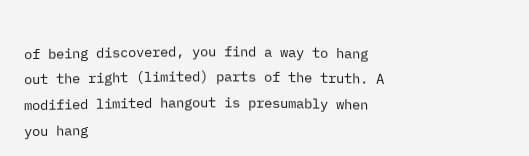of being discovered, you find a way to hang out the right (limited) parts of the truth. A modified limited hangout is presumably when you hang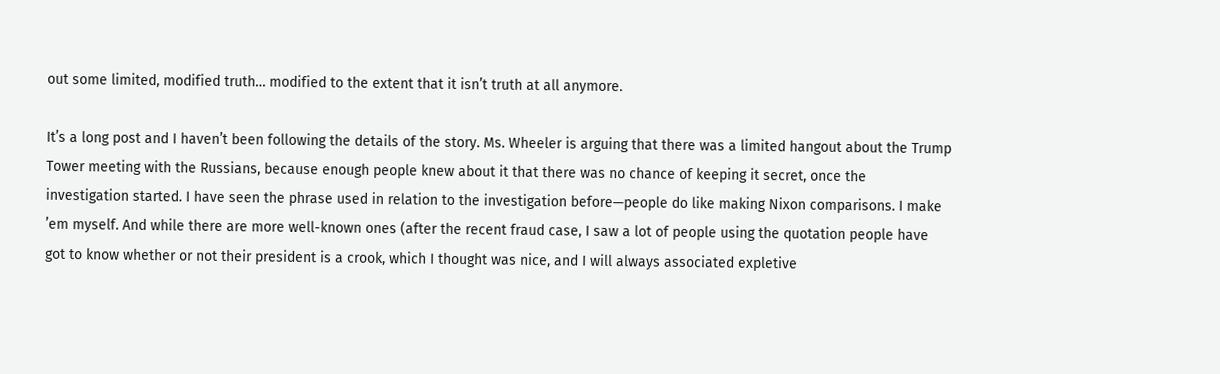out some limited, modified truth… modified to the extent that it isn’t truth at all anymore.

It’s a long post and I haven’t been following the details of the story. Ms. Wheeler is arguing that there was a limited hangout about the Trump Tower meeting with the Russians, because enough people knew about it that there was no chance of keeping it secret, once the investigation started. I have seen the phrase used in relation to the investigation before—people do like making Nixon comparisons. I make ’em myself. And while there are more well-known ones (after the recent fraud case, I saw a lot of people using the quotation people have got to know whether or not their president is a crook, which I thought was nice, and I will always associated expletive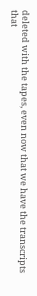deleted with the tapes, even now that we have the transcripts that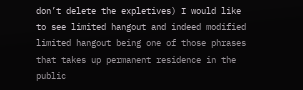don’t delete the expletives) I would like to see limited hangout and indeed modified limited hangout being one of those phrases that takes up permanent residence in the public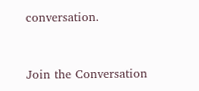conversation.


Join the Conversation